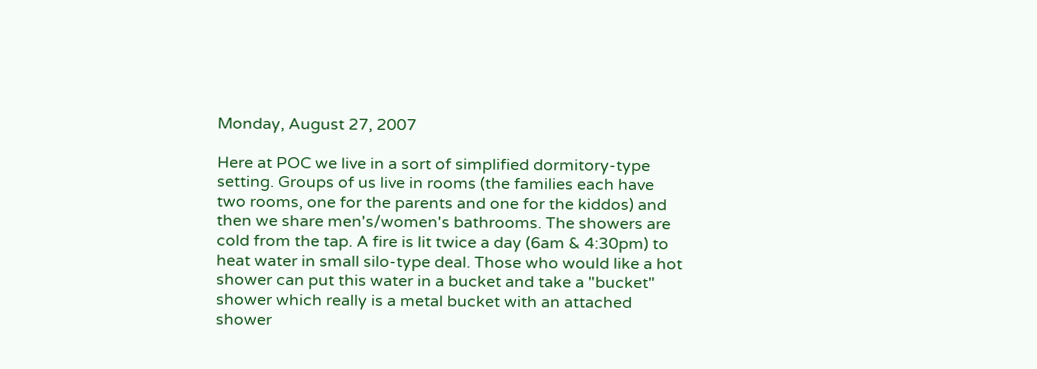Monday, August 27, 2007

Here at POC we live in a sort of simplified dormitory-type setting. Groups of us live in rooms (the families each have two rooms, one for the parents and one for the kiddos) and then we share men's/women's bathrooms. The showers are cold from the tap. A fire is lit twice a day (6am & 4:30pm) to heat water in small silo-type deal. Those who would like a hot shower can put this water in a bucket and take a "bucket" shower which really is a metal bucket with an attached shower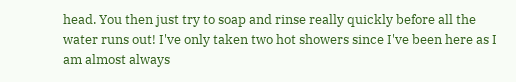head. You then just try to soap and rinse really quickly before all the water runs out! I've only taken two hot showers since I've been here as I am almost always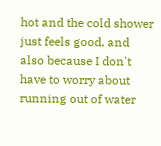hot and the cold shower just feels good, and also because I don't have to worry about running out of water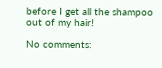before I get all the shampoo out of my hair!

No comments: